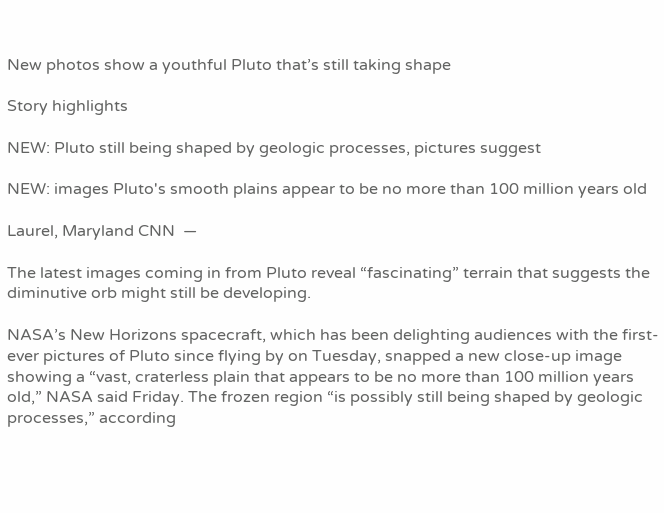New photos show a youthful Pluto that’s still taking shape

Story highlights

NEW: Pluto still being shaped by geologic processes, pictures suggest

NEW: images Pluto's smooth plains appear to be no more than 100 million years old

Laurel, Maryland CNN  —

The latest images coming in from Pluto reveal “fascinating” terrain that suggests the diminutive orb might still be developing.

NASA’s New Horizons spacecraft, which has been delighting audiences with the first-ever pictures of Pluto since flying by on Tuesday, snapped a new close-up image showing a “vast, craterless plain that appears to be no more than 100 million years old,” NASA said Friday. The frozen region “is possibly still being shaped by geologic processes,” according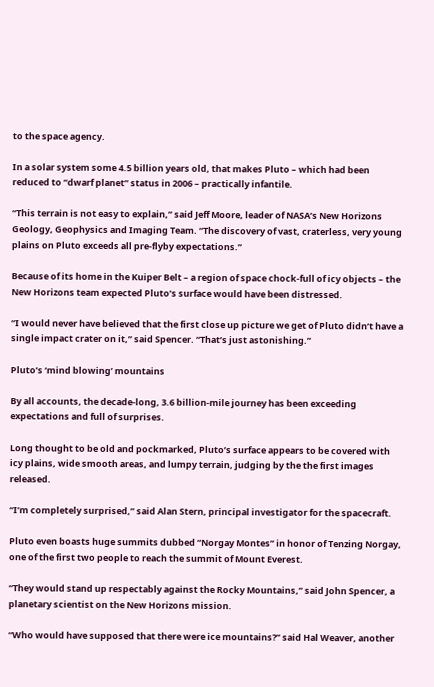to the space agency.

In a solar system some 4.5 billion years old, that makes Pluto – which had been reduced to “dwarf planet” status in 2006 – practically infantile.

“This terrain is not easy to explain,” said Jeff Moore, leader of NASA’s New Horizons Geology, Geophysics and Imaging Team. “The discovery of vast, craterless, very young plains on Pluto exceeds all pre-flyby expectations.”

Because of its home in the Kuiper Belt – a region of space chock-full of icy objects – the New Horizons team expected Pluto’s surface would have been distressed.

“I would never have believed that the first close up picture we get of Pluto didn’t have a single impact crater on it,” said Spencer. “That’s just astonishing.”

Pluto’s ‘mind blowing’ mountains

By all accounts, the decade-long, 3.6 billion-mile journey has been exceeding expectations and full of surprises.

Long thought to be old and pockmarked, Pluto’s surface appears to be covered with icy plains, wide smooth areas, and lumpy terrain, judging by the the first images released.

“I’m completely surprised,” said Alan Stern, principal investigator for the spacecraft.

Pluto even boasts huge summits dubbed “Norgay Montes” in honor of Tenzing Norgay, one of the first two people to reach the summit of Mount Everest.

“They would stand up respectably against the Rocky Mountains,” said John Spencer, a planetary scientist on the New Horizons mission.

“Who would have supposed that there were ice mountains?” said Hal Weaver, another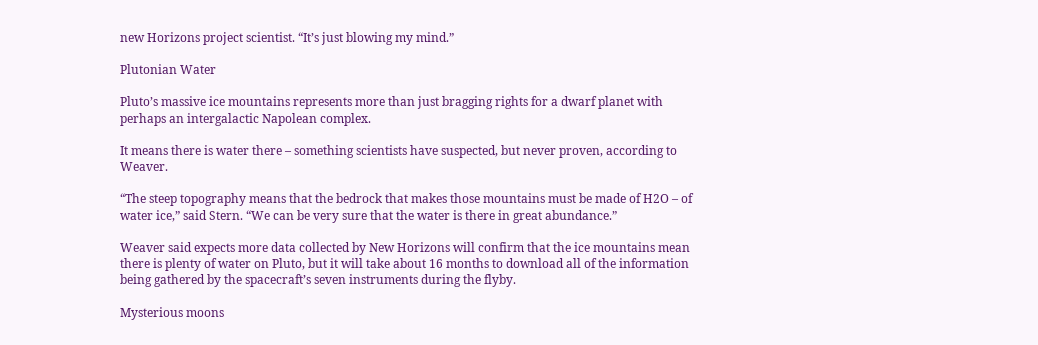new Horizons project scientist. “It’s just blowing my mind.”

Plutonian Water

Pluto’s massive ice mountains represents more than just bragging rights for a dwarf planet with perhaps an intergalactic Napolean complex.

It means there is water there – something scientists have suspected, but never proven, according to Weaver.

“The steep topography means that the bedrock that makes those mountains must be made of H2O – of water ice,” said Stern. “We can be very sure that the water is there in great abundance.”

Weaver said expects more data collected by New Horizons will confirm that the ice mountains mean there is plenty of water on Pluto, but it will take about 16 months to download all of the information being gathered by the spacecraft’s seven instruments during the flyby.

Mysterious moons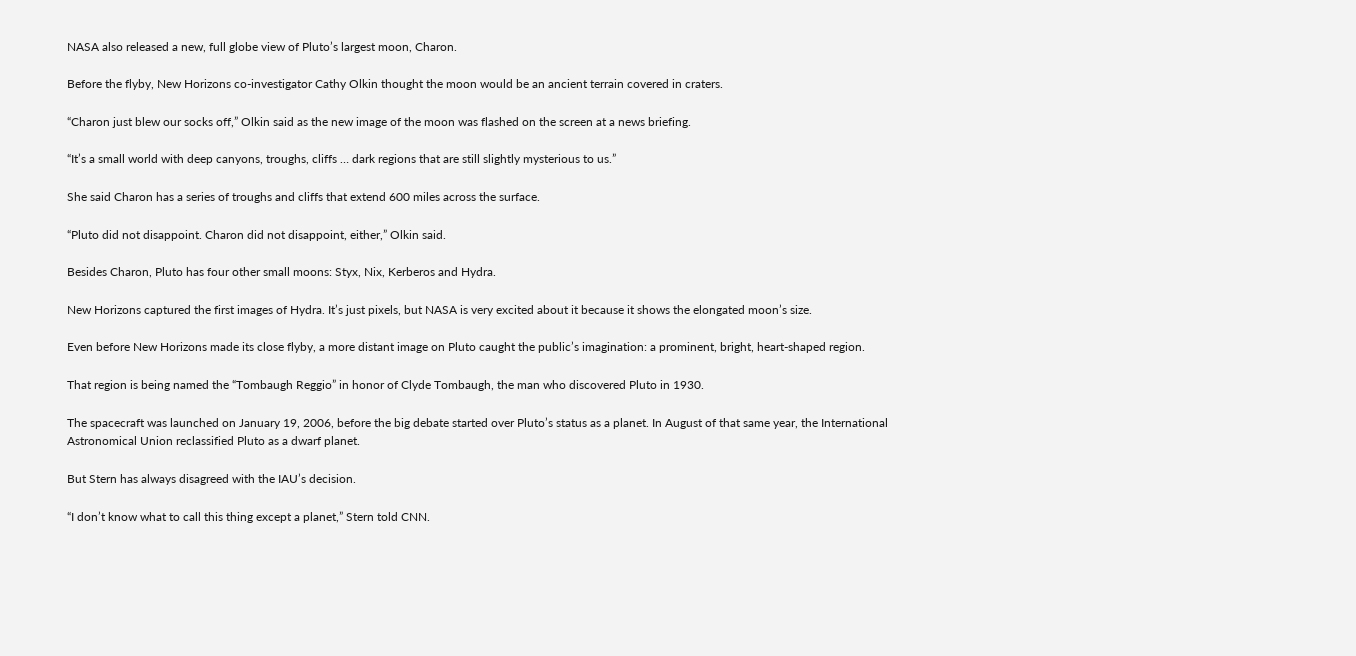NASA also released a new, full globe view of Pluto’s largest moon, Charon.

Before the flyby, New Horizons co-investigator Cathy Olkin thought the moon would be an ancient terrain covered in craters.

“Charon just blew our socks off,” Olkin said as the new image of the moon was flashed on the screen at a news briefing.

“It’s a small world with deep canyons, troughs, cliffs … dark regions that are still slightly mysterious to us.”

She said Charon has a series of troughs and cliffs that extend 600 miles across the surface.

“Pluto did not disappoint. Charon did not disappoint, either,” Olkin said.

Besides Charon, Pluto has four other small moons: Styx, Nix, Kerberos and Hydra.

New Horizons captured the first images of Hydra. It’s just pixels, but NASA is very excited about it because it shows the elongated moon’s size.

Even before New Horizons made its close flyby, a more distant image on Pluto caught the public’s imagination: a prominent, bright, heart-shaped region.

That region is being named the “Tombaugh Reggio” in honor of Clyde Tombaugh, the man who discovered Pluto in 1930.

The spacecraft was launched on January 19, 2006, before the big debate started over Pluto’s status as a planet. In August of that same year, the International Astronomical Union reclassified Pluto as a dwarf planet.

But Stern has always disagreed with the IAU’s decision.

“I don’t know what to call this thing except a planet,” Stern told CNN.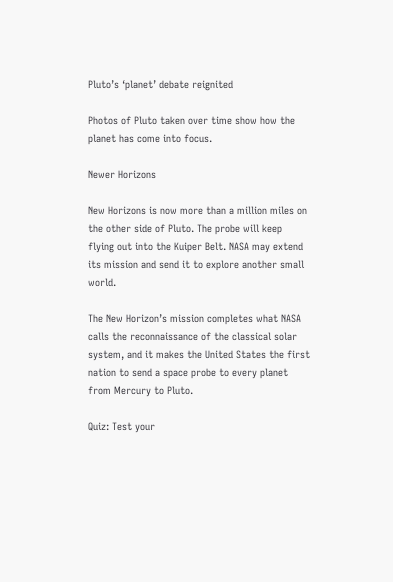Pluto’s ‘planet’ debate reignited

Photos of Pluto taken over time show how the planet has come into focus.

Newer Horizons

New Horizons is now more than a million miles on the other side of Pluto. The probe will keep flying out into the Kuiper Belt. NASA may extend its mission and send it to explore another small world.

The New Horizon’s mission completes what NASA calls the reconnaissance of the classical solar system, and it makes the United States the first nation to send a space probe to every planet from Mercury to Pluto.

Quiz: Test your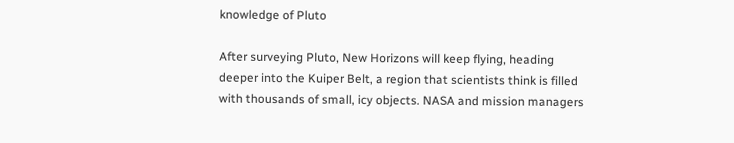knowledge of Pluto

After surveying Pluto, New Horizons will keep flying, heading deeper into the Kuiper Belt, a region that scientists think is filled with thousands of small, icy objects. NASA and mission managers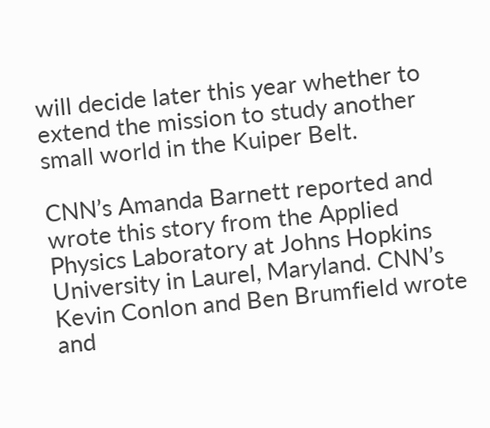will decide later this year whether to extend the mission to study another small world in the Kuiper Belt.

CNN’s Amanda Barnett reported and wrote this story from the Applied Physics Laboratory at Johns Hopkins University in Laurel, Maryland. CNN’s Kevin Conlon and Ben Brumfield wrote and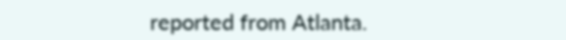reported from Atlanta.